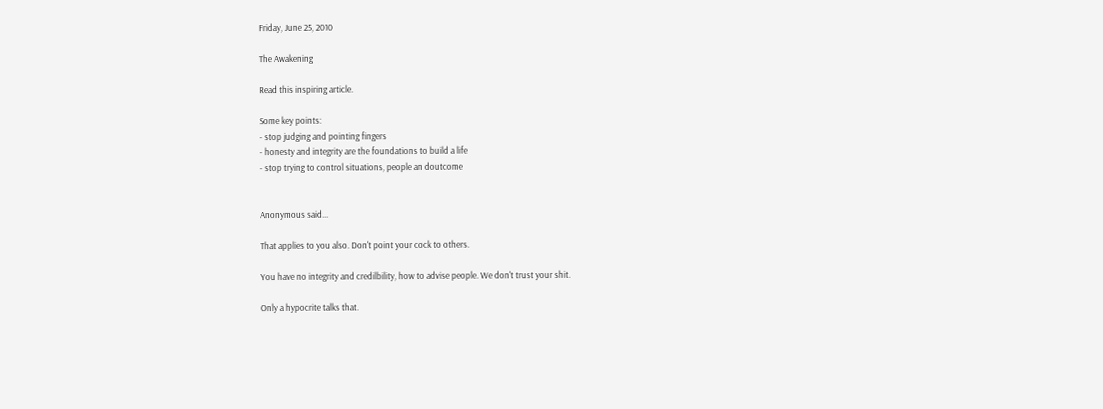Friday, June 25, 2010

The Awakening

Read this inspiring article.

Some key points:
- stop judging and pointing fingers
- honesty and integrity are the foundations to build a life
- stop trying to control situations, people an doutcome


Anonymous said...

That applies to you also. Don't point your cock to others.

You have no integrity and credilbility, how to advise people. We don't trust your shit.

Only a hypocrite talks that.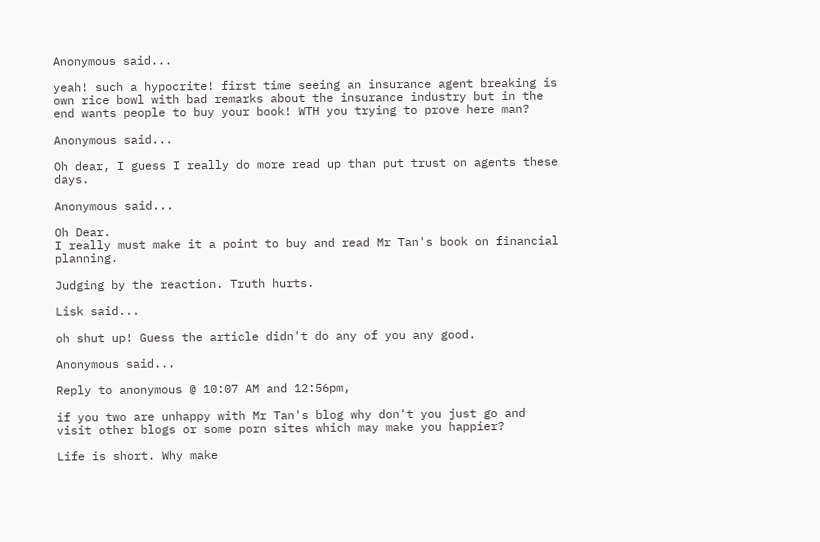Anonymous said...

yeah! such a hypocrite! first time seeing an insurance agent breaking is own rice bowl with bad remarks about the insurance industry but in the end wants people to buy your book! WTH you trying to prove here man?

Anonymous said...

Oh dear, I guess I really do more read up than put trust on agents these days.

Anonymous said...

Oh Dear.
I really must make it a point to buy and read Mr Tan's book on financial planning.

Judging by the reaction. Truth hurts.

Lisk said...

oh shut up! Guess the article didn't do any of you any good.

Anonymous said...

Reply to anonymous @ 10:07 AM and 12:56pm,

if you two are unhappy with Mr Tan's blog why don't you just go and visit other blogs or some porn sites which may make you happier?

Life is short. Why make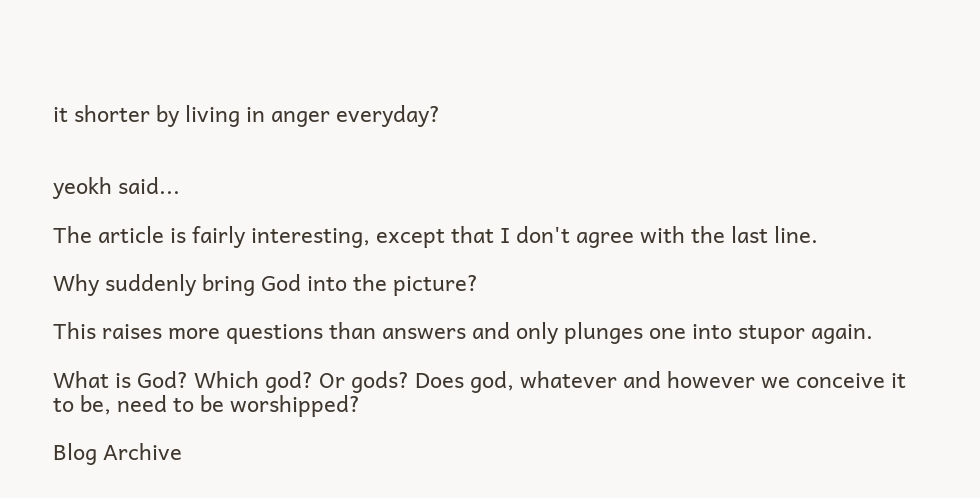it shorter by living in anger everyday?


yeokh said...

The article is fairly interesting, except that I don't agree with the last line.

Why suddenly bring God into the picture?

This raises more questions than answers and only plunges one into stupor again.

What is God? Which god? Or gods? Does god, whatever and however we conceive it to be, need to be worshipped?

Blog Archive